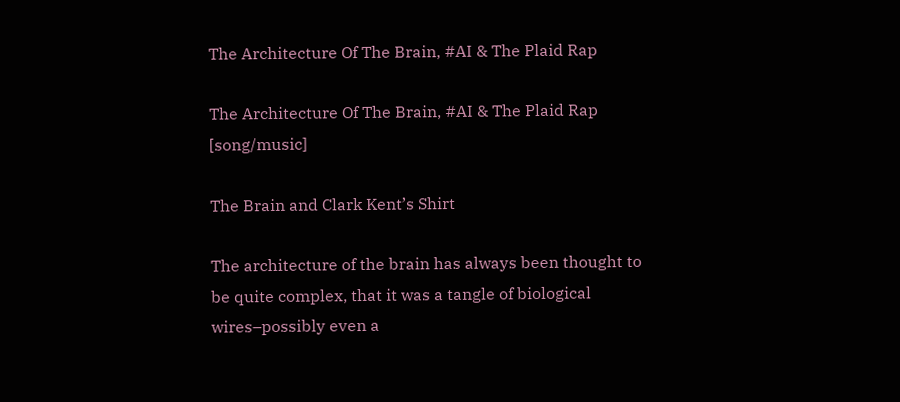The Architecture Of The Brain, #AI & The Plaid Rap

The Architecture Of The Brain, #AI & The Plaid Rap [song/music]

The Brain and Clark Kent’s Shirt

The architecture of the brain has always been thought to be quite complex, that it was a tangle of biological wires–possibly even a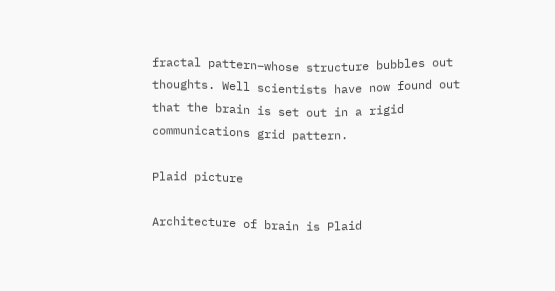fractal pattern–whose structure bubbles out thoughts. Well scientists have now found out that the brain is set out in a rigid communications grid pattern.

Plaid picture

Architecture of brain is Plaid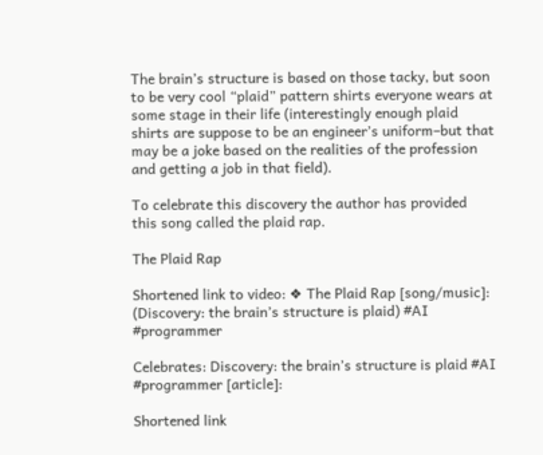The brain’s structure is based on those tacky, but soon to be very cool “plaid” pattern shirts everyone wears at some stage in their life (interestingly enough plaid shirts are suppose to be an engineer’s uniform–but that may be a joke based on the realities of the profession and getting a job in that field).

To celebrate this discovery the author has provided this song called the plaid rap.

The Plaid Rap

Shortened link to video: ❖ The Plaid Rap [song/music]: (Discovery: the brain’s structure is plaid) #AI #programmer

Celebrates: Discovery: the brain’s structure is plaid #AI #programmer [article]:

Shortened link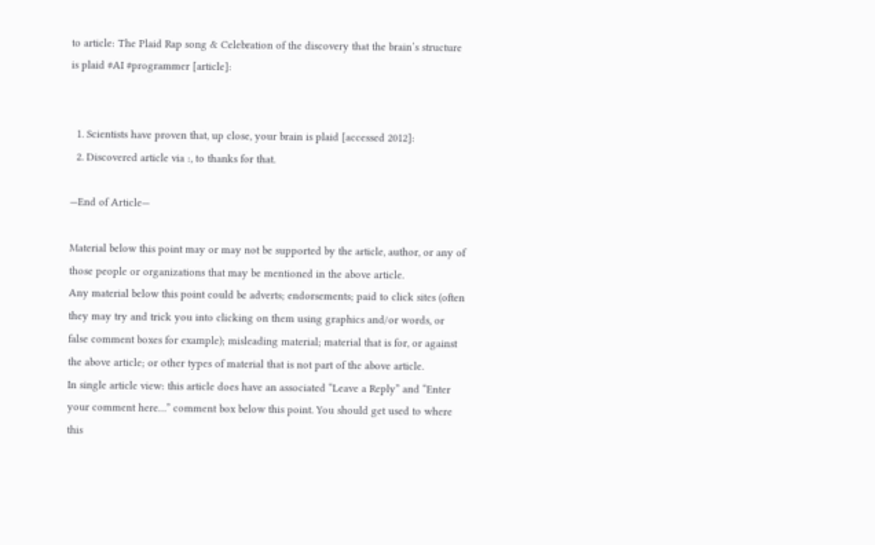to article: The Plaid Rap song & Celebration of the discovery that the brain’s structure is plaid #AI #programmer [article]:


  1. Scientists have proven that, up close, your brain is plaid [accessed 2012]:
  2. Discovered article via :, to thanks for that.

—End of Article—

Material below this point may or may not be supported by the article, author, or any of those people or organizations that may be mentioned in the above article.
Any material below this point could be adverts; endorsements; paid to click sites (often they may try and trick you into clicking on them using graphics and/or words, or false comment boxes for example); misleading material; material that is for, or against the above article; or other types of material that is not part of the above article.
In single article view: this article does have an associated “Leave a Reply” and “Enter your comment here…” comment box below this point. You should get used to where this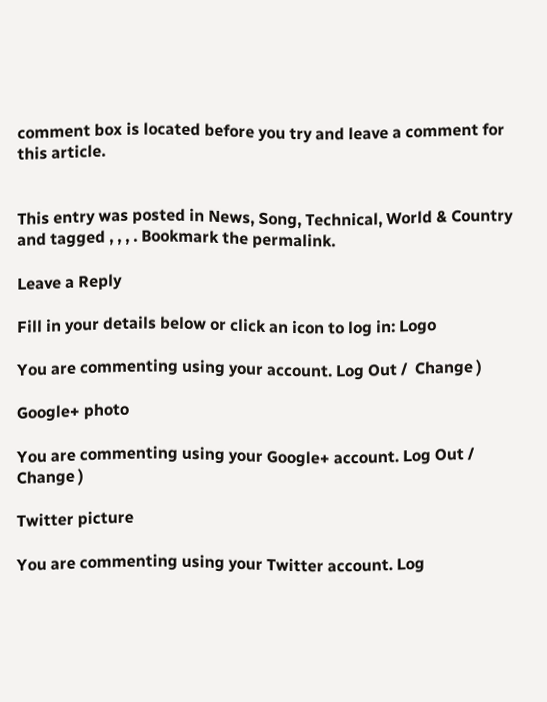comment box is located before you try and leave a comment for this article.


This entry was posted in News, Song, Technical, World & Country and tagged , , , . Bookmark the permalink.

Leave a Reply

Fill in your details below or click an icon to log in: Logo

You are commenting using your account. Log Out /  Change )

Google+ photo

You are commenting using your Google+ account. Log Out /  Change )

Twitter picture

You are commenting using your Twitter account. Log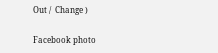Out /  Change )

Facebook photo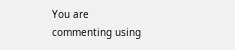You are commenting using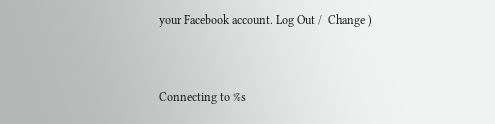your Facebook account. Log Out /  Change )


Connecting to %s